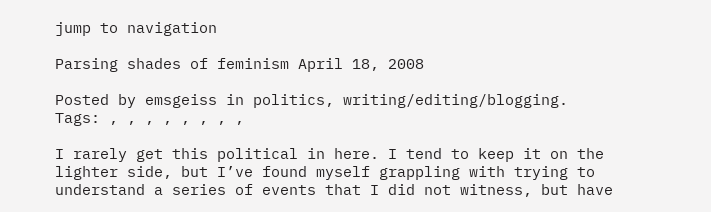jump to navigation

Parsing shades of feminism April 18, 2008

Posted by emsgeiss in politics, writing/editing/blogging.
Tags: , , , , , , , ,

I rarely get this political in here. I tend to keep it on the lighter side, but I’ve found myself grappling with trying to understand a series of events that I did not witness, but have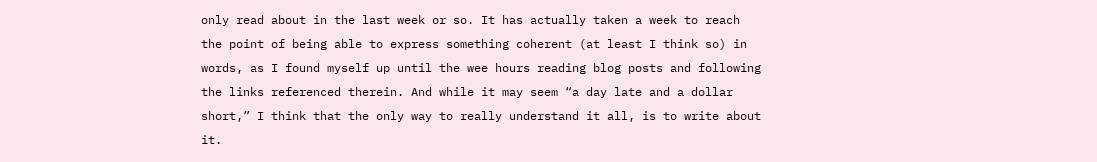only read about in the last week or so. It has actually taken a week to reach the point of being able to express something coherent (at least I think so) in words, as I found myself up until the wee hours reading blog posts and following the links referenced therein. And while it may seem “a day late and a dollar short,” I think that the only way to really understand it all, is to write about it.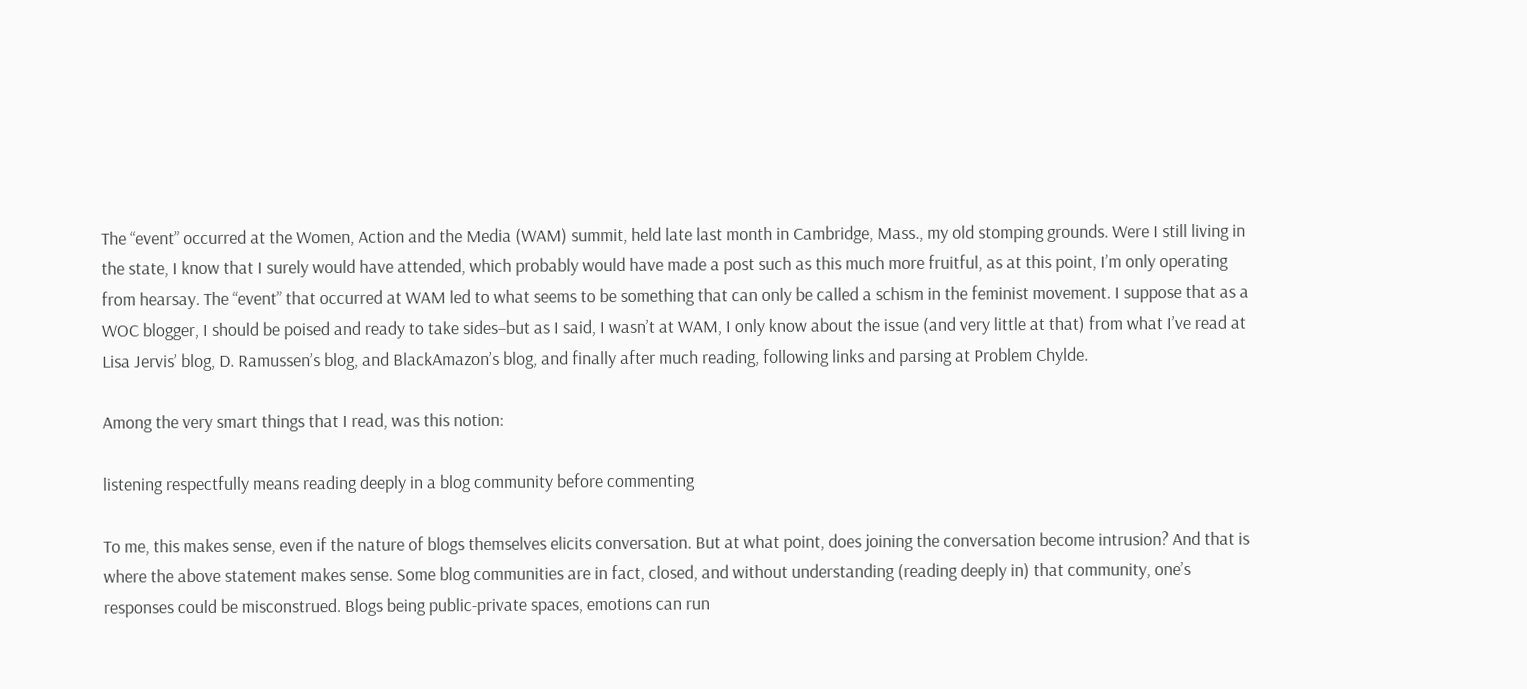The “event” occurred at the Women, Action and the Media (WAM) summit, held late last month in Cambridge, Mass., my old stomping grounds. Were I still living in the state, I know that I surely would have attended, which probably would have made a post such as this much more fruitful, as at this point, I’m only operating from hearsay. The “event” that occurred at WAM led to what seems to be something that can only be called a schism in the feminist movement. I suppose that as a WOC blogger, I should be poised and ready to take sides–but as I said, I wasn’t at WAM, I only know about the issue (and very little at that) from what I’ve read at Lisa Jervis’ blog, D. Ramussen’s blog, and BlackAmazon’s blog, and finally after much reading, following links and parsing at Problem Chylde.

Among the very smart things that I read, was this notion:

listening respectfully means reading deeply in a blog community before commenting

To me, this makes sense, even if the nature of blogs themselves elicits conversation. But at what point, does joining the conversation become intrusion? And that is where the above statement makes sense. Some blog communities are in fact, closed, and without understanding (reading deeply in) that community, one’s responses could be misconstrued. Blogs being public-private spaces, emotions can run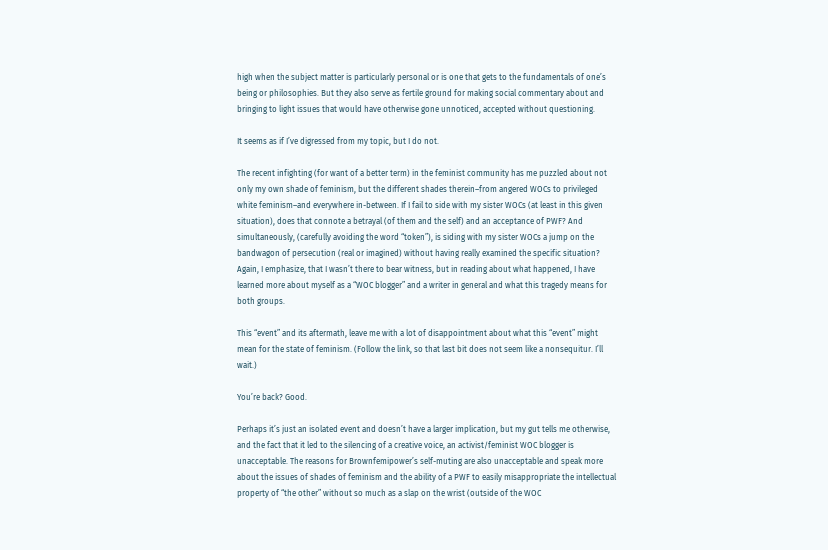high when the subject matter is particularly personal or is one that gets to the fundamentals of one’s being or philosophies. But they also serve as fertile ground for making social commentary about and bringing to light issues that would have otherwise gone unnoticed, accepted without questioning.

It seems as if I’ve digressed from my topic, but I do not.

The recent infighting (for want of a better term) in the feminist community has me puzzled about not only my own shade of feminism, but the different shades therein–from angered WOCs to privileged white feminism–and everywhere in-between. If I fail to side with my sister WOCs (at least in this given situation), does that connote a betrayal (of them and the self) and an acceptance of PWF? And simultaneously, (carefully avoiding the word “token”), is siding with my sister WOCs a jump on the bandwagon of persecution (real or imagined) without having really examined the specific situation? Again, I emphasize, that I wasn’t there to bear witness, but in reading about what happened, I have learned more about myself as a “WOC blogger” and a writer in general and what this tragedy means for both groups.

This “event” and its aftermath, leave me with a lot of disappointment about what this “event” might mean for the state of feminism. (Follow the link, so that last bit does not seem like a nonsequitur. I’ll wait.)

You’re back? Good.

Perhaps it’s just an isolated event and doesn’t have a larger implication, but my gut tells me otherwise, and the fact that it led to the silencing of a creative voice, an activist/feminist WOC blogger is unacceptable. The reasons for Brownfemipower’s self-muting are also unacceptable and speak more about the issues of shades of feminism and the ability of a PWF to easily misappropriate the intellectual property of “the other” without so much as a slap on the wrist (outside of the WOC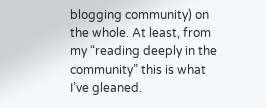blogging community) on the whole. At least, from my “reading deeply in the community” this is what I’ve gleaned.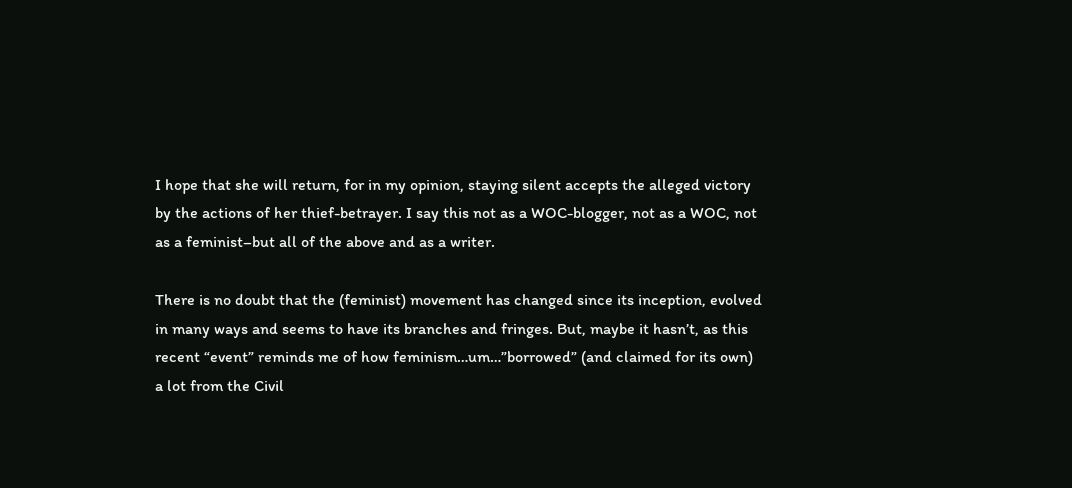I hope that she will return, for in my opinion, staying silent accepts the alleged victory by the actions of her thief-betrayer. I say this not as a WOC-blogger, not as a WOC, not as a feminist–but all of the above and as a writer.

There is no doubt that the (feminist) movement has changed since its inception, evolved in many ways and seems to have its branches and fringes. But, maybe it hasn’t, as this recent “event” reminds me of how feminism…um…”borrowed” (and claimed for its own) a lot from the Civil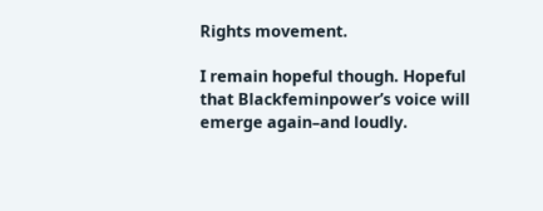Rights movement.

I remain hopeful though. Hopeful that Blackfeminpower’s voice will emerge again–and loudly.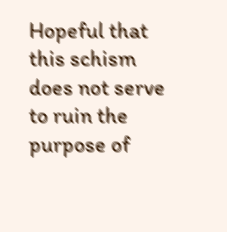Hopeful that this schism does not serve to ruin the purpose of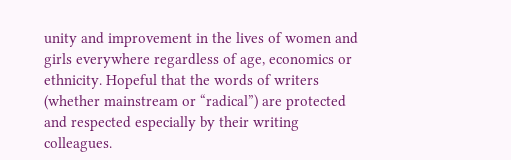unity and improvement in the lives of women and girls everywhere regardless of age, economics or ethnicity. Hopeful that the words of writers (whether mainstream or “radical”) are protected and respected especially by their writing colleagues.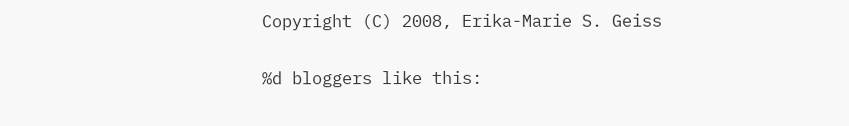Copyright (C) 2008, Erika-Marie S. Geiss

%d bloggers like this: